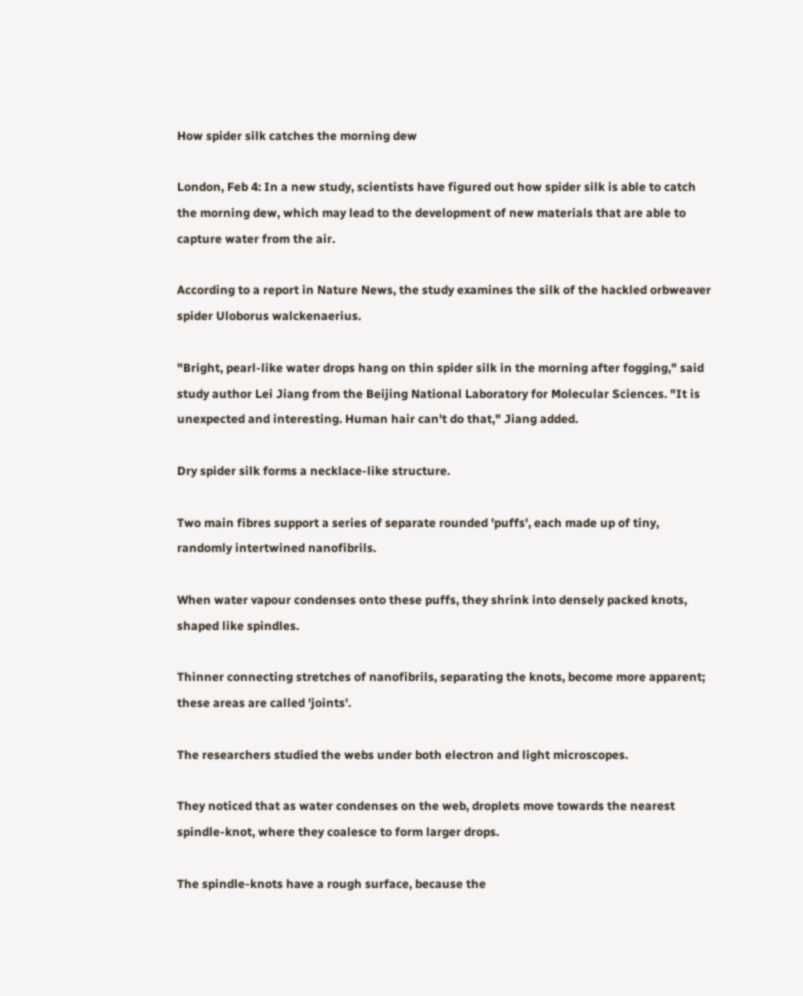How spider silk catches the morning dew

London, Feb 4: In a new study, scientists have figured out how spider silk is able to catch the morning dew, which may lead to the development of new materials that are able to capture water from the air.

According to a report in Nature News, the study examines the silk of the hackled orbweaver spider Uloborus walckenaerius.

"Bright, pearl-like water drops hang on thin spider silk in the morning after fogging," said study author Lei Jiang from the Beijing National Laboratory for Molecular Sciences. "It is unexpected and interesting. Human hair can't do that," Jiang added.

Dry spider silk forms a necklace-like structure.

Two main fibres support a series of separate rounded 'puffs', each made up of tiny, randomly intertwined nanofibrils.

When water vapour condenses onto these puffs, they shrink into densely packed knots, shaped like spindles.

Thinner connecting stretches of nanofibrils, separating the knots, become more apparent; these areas are called 'joints'.

The researchers studied the webs under both electron and light microscopes.

They noticed that as water condenses on the web, droplets move towards the nearest spindle-knot, where they coalesce to form larger drops.

The spindle-knots have a rough surface, because the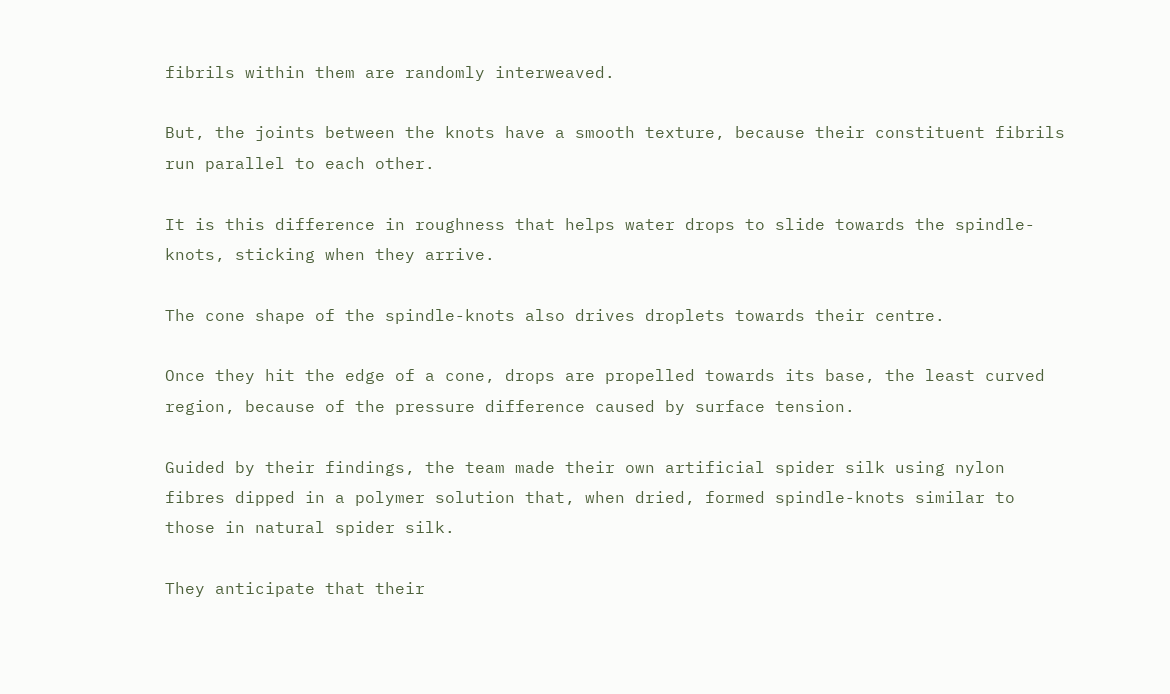fibrils within them are randomly interweaved.

But, the joints between the knots have a smooth texture, because their constituent fibrils run parallel to each other.

It is this difference in roughness that helps water drops to slide towards the spindle-knots, sticking when they arrive.

The cone shape of the spindle-knots also drives droplets towards their centre.

Once they hit the edge of a cone, drops are propelled towards its base, the least curved region, because of the pressure difference caused by surface tension.

Guided by their findings, the team made their own artificial spider silk using nylon fibres dipped in a polymer solution that, when dried, formed spindle-knots similar to those in natural spider silk.

They anticipate that their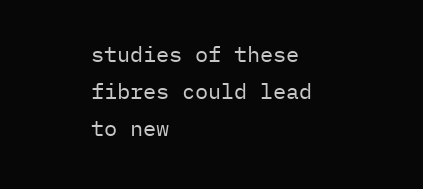studies of these fibres could lead to new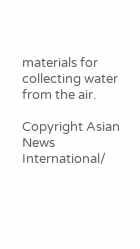materials for collecting water from the air.

Copyright Asian News International/